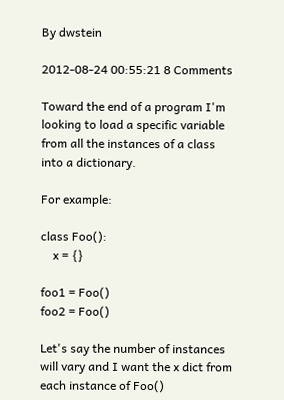By dwstein

2012-08-24 00:55:21 8 Comments

Toward the end of a program I'm looking to load a specific variable from all the instances of a class into a dictionary.

For example:

class Foo():
    x = {}

foo1 = Foo()
foo2 = Foo()

Let's say the number of instances will vary and I want the x dict from each instance of Foo()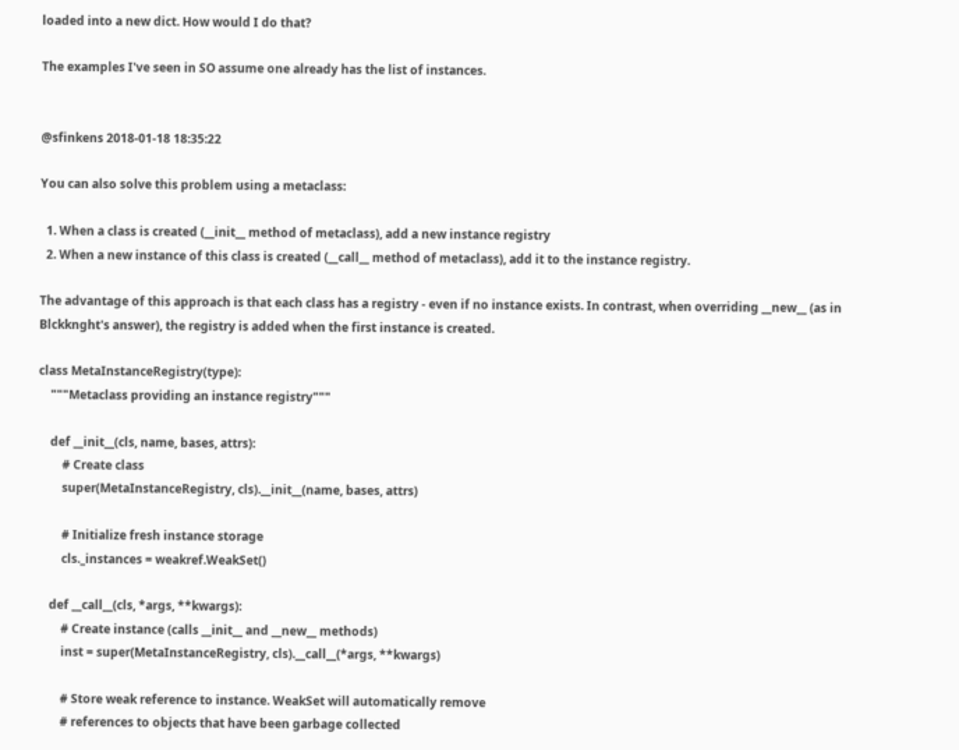loaded into a new dict. How would I do that?

The examples I've seen in SO assume one already has the list of instances.


@sfinkens 2018-01-18 18:35:22

You can also solve this problem using a metaclass:

  1. When a class is created (__init__ method of metaclass), add a new instance registry
  2. When a new instance of this class is created (__call__ method of metaclass), add it to the instance registry.

The advantage of this approach is that each class has a registry - even if no instance exists. In contrast, when overriding __new__ (as in Blckknght's answer), the registry is added when the first instance is created.

class MetaInstanceRegistry(type):
    """Metaclass providing an instance registry"""

    def __init__(cls, name, bases, attrs):
        # Create class
        super(MetaInstanceRegistry, cls).__init__(name, bases, attrs)

        # Initialize fresh instance storage
        cls._instances = weakref.WeakSet()

    def __call__(cls, *args, **kwargs):
        # Create instance (calls __init__ and __new__ methods)
        inst = super(MetaInstanceRegistry, cls).__call__(*args, **kwargs)

        # Store weak reference to instance. WeakSet will automatically remove
        # references to objects that have been garbage collected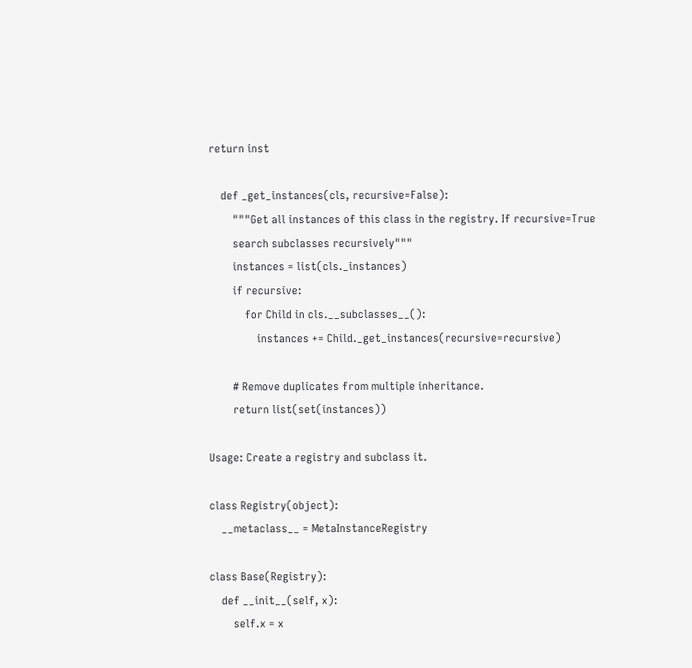return inst

    def _get_instances(cls, recursive=False):
        """Get all instances of this class in the registry. If recursive=True
        search subclasses recursively"""
        instances = list(cls._instances)
        if recursive:
            for Child in cls.__subclasses__():
                instances += Child._get_instances(recursive=recursive)

        # Remove duplicates from multiple inheritance.
        return list(set(instances))

Usage: Create a registry and subclass it.

class Registry(object):
    __metaclass__ = MetaInstanceRegistry

class Base(Registry):
    def __init__(self, x):
        self.x = x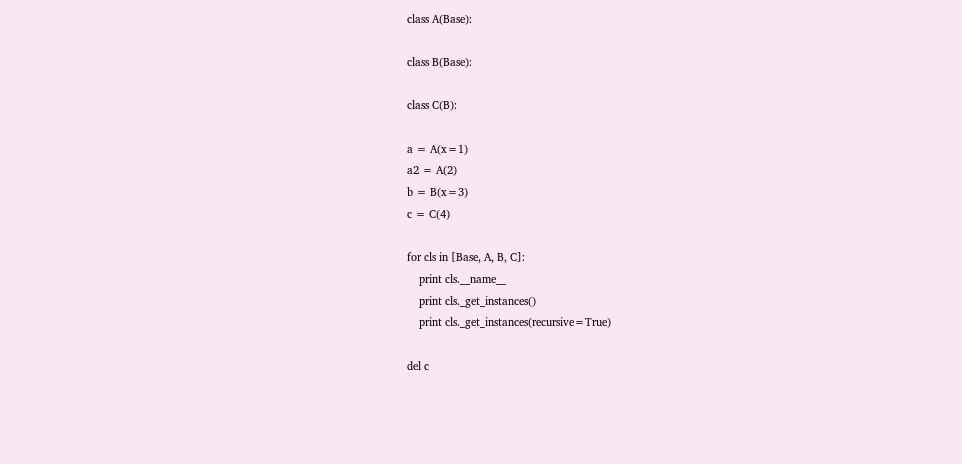class A(Base):

class B(Base):

class C(B):

a = A(x=1)
a2 = A(2)
b = B(x=3)
c = C(4)

for cls in [Base, A, B, C]:
    print cls.__name__
    print cls._get_instances()
    print cls._get_instances(recursive=True)

del c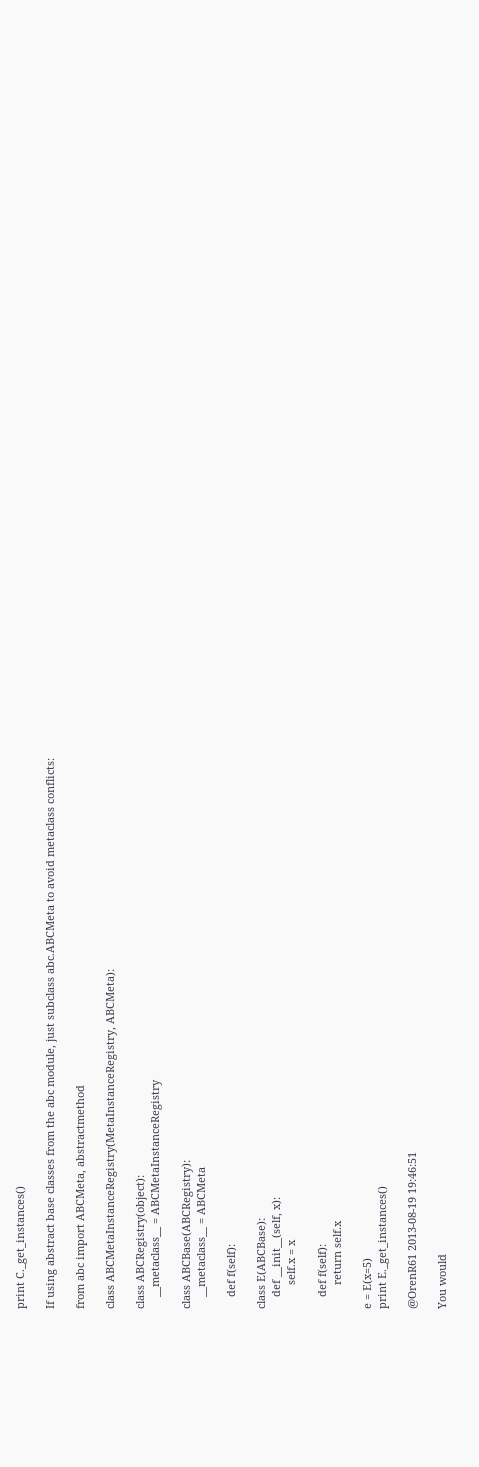print C._get_instances()

If using abstract base classes from the abc module, just subclass abc.ABCMeta to avoid metaclass conflicts:

from abc import ABCMeta, abstractmethod

class ABCMetaInstanceRegistry(MetaInstanceRegistry, ABCMeta):

class ABCRegistry(object):
    __metaclass__ = ABCMetaInstanceRegistry

class ABCBase(ABCRegistry):
    __metaclass__ = ABCMeta

    def f(self):

class E(ABCBase):
    def __init__(self, x):
        self.x = x

    def f(self):
        return self.x

e = E(x=5)
print E._get_instances()

@OrenR61 2013-08-19 19:46:51

You would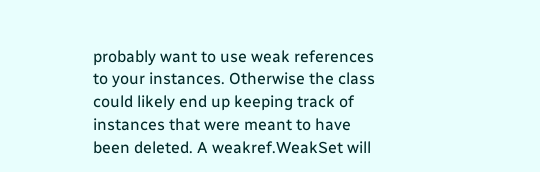probably want to use weak references to your instances. Otherwise the class could likely end up keeping track of instances that were meant to have been deleted. A weakref.WeakSet will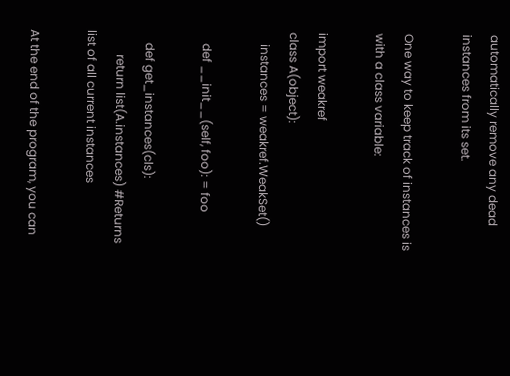automatically remove any dead instances from its set.

One way to keep track of instances is with a class variable:

import weakref
class A(object):
    instances = weakref.WeakSet()

    def __init__(self, foo): = foo

    def get_instances(cls):
        return list(A.instances) #Returns list of all current instances

At the end of the program, you can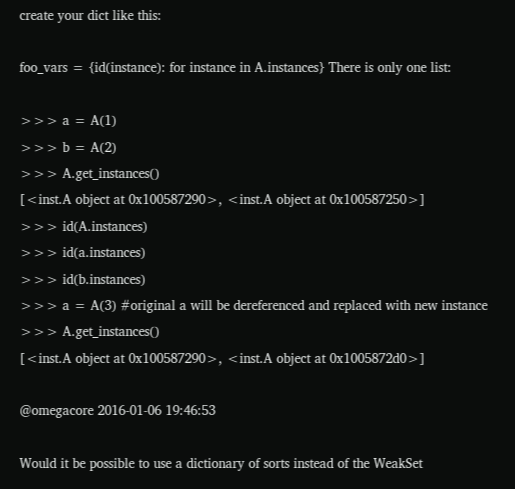create your dict like this:

foo_vars = {id(instance): for instance in A.instances} There is only one list:

>>> a = A(1)
>>> b = A(2)
>>> A.get_instances()
[<inst.A object at 0x100587290>, <inst.A object at 0x100587250>]
>>> id(A.instances)
>>> id(a.instances)
>>> id(b.instances)
>>> a = A(3) #original a will be dereferenced and replaced with new instance
>>> A.get_instances()
[<inst.A object at 0x100587290>, <inst.A object at 0x1005872d0>]

@omegacore 2016-01-06 19:46:53

Would it be possible to use a dictionary of sorts instead of the WeakSet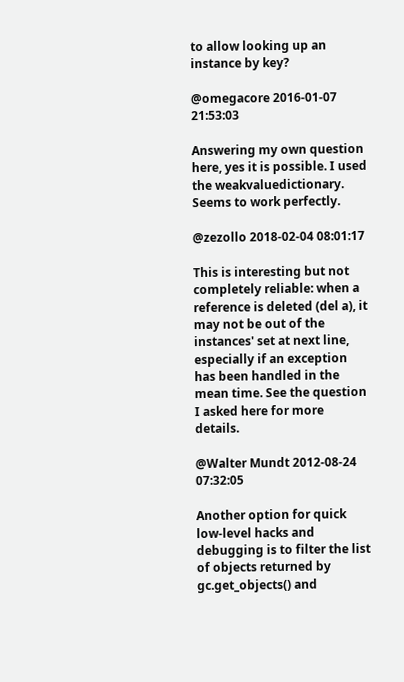to allow looking up an instance by key?

@omegacore 2016-01-07 21:53:03

Answering my own question here, yes it is possible. I used the weakvaluedictionary. Seems to work perfectly.

@zezollo 2018-02-04 08:01:17

This is interesting but not completely reliable: when a reference is deleted (del a), it may not be out of the instances' set at next line, especially if an exception has been handled in the mean time. See the question I asked here for more details.

@Walter Mundt 2012-08-24 07:32:05

Another option for quick low-level hacks and debugging is to filter the list of objects returned by gc.get_objects() and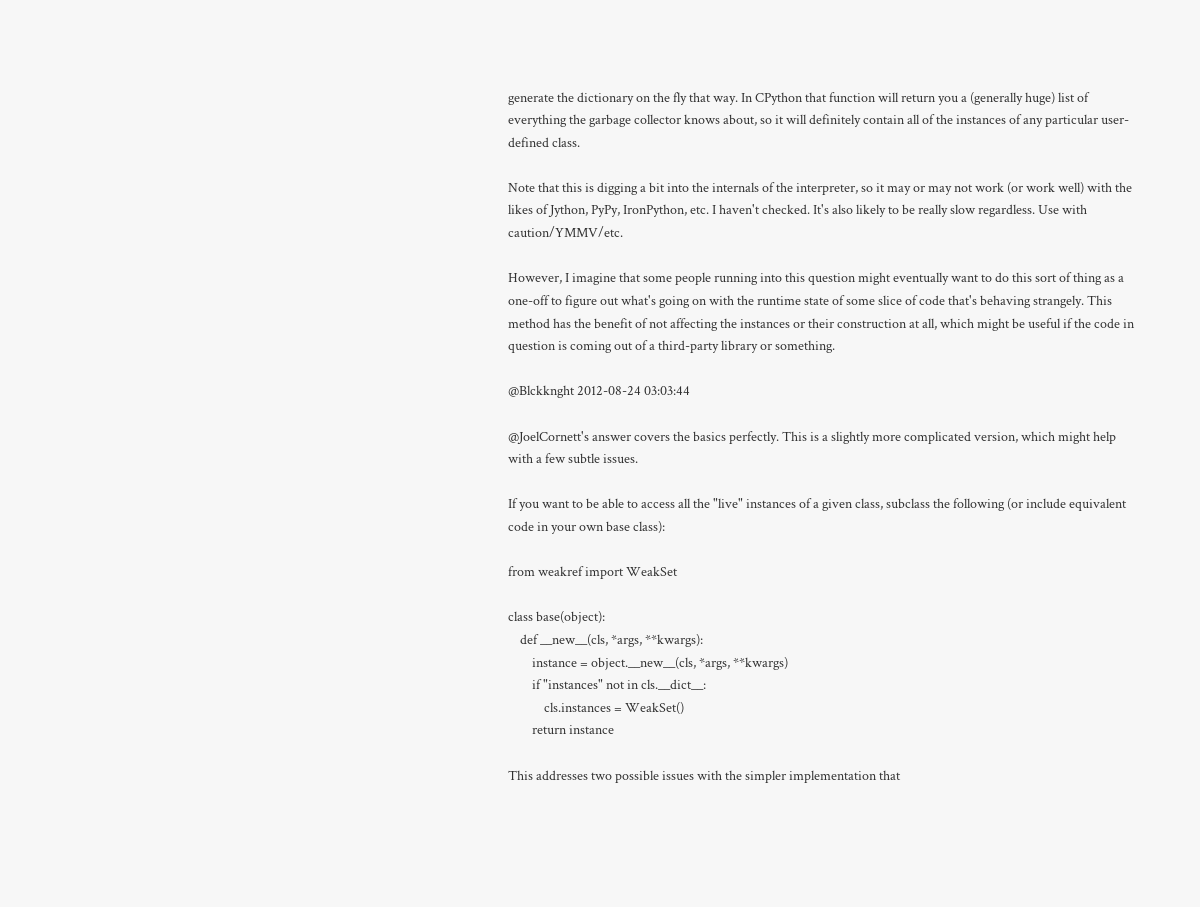generate the dictionary on the fly that way. In CPython that function will return you a (generally huge) list of everything the garbage collector knows about, so it will definitely contain all of the instances of any particular user-defined class.

Note that this is digging a bit into the internals of the interpreter, so it may or may not work (or work well) with the likes of Jython, PyPy, IronPython, etc. I haven't checked. It's also likely to be really slow regardless. Use with caution/YMMV/etc.

However, I imagine that some people running into this question might eventually want to do this sort of thing as a one-off to figure out what's going on with the runtime state of some slice of code that's behaving strangely. This method has the benefit of not affecting the instances or their construction at all, which might be useful if the code in question is coming out of a third-party library or something.

@Blckknght 2012-08-24 03:03:44

@JoelCornett's answer covers the basics perfectly. This is a slightly more complicated version, which might help with a few subtle issues.

If you want to be able to access all the "live" instances of a given class, subclass the following (or include equivalent code in your own base class):

from weakref import WeakSet

class base(object):
    def __new__(cls, *args, **kwargs):
        instance = object.__new__(cls, *args, **kwargs)
        if "instances" not in cls.__dict__:
            cls.instances = WeakSet()
        return instance

This addresses two possible issues with the simpler implementation that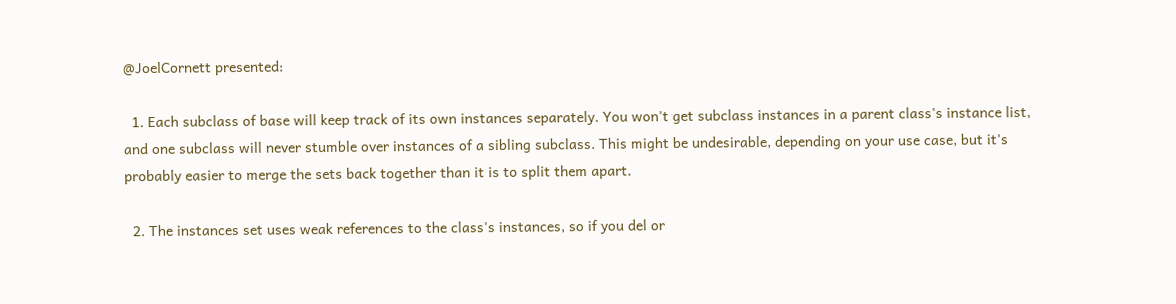@JoelCornett presented:

  1. Each subclass of base will keep track of its own instances separately. You won't get subclass instances in a parent class's instance list, and one subclass will never stumble over instances of a sibling subclass. This might be undesirable, depending on your use case, but it's probably easier to merge the sets back together than it is to split them apart.

  2. The instances set uses weak references to the class's instances, so if you del or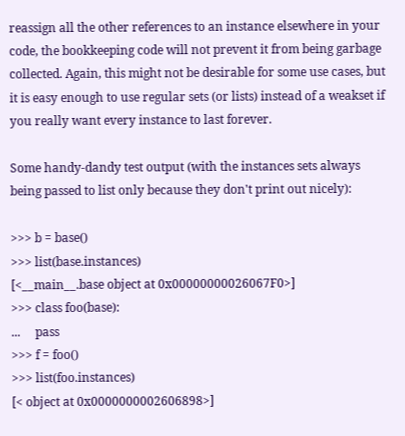reassign all the other references to an instance elsewhere in your code, the bookkeeping code will not prevent it from being garbage collected. Again, this might not be desirable for some use cases, but it is easy enough to use regular sets (or lists) instead of a weakset if you really want every instance to last forever.

Some handy-dandy test output (with the instances sets always being passed to list only because they don't print out nicely):

>>> b = base()
>>> list(base.instances)
[<__main__.base object at 0x00000000026067F0>]
>>> class foo(base):
...     pass
>>> f = foo()
>>> list(foo.instances)
[< object at 0x0000000002606898>]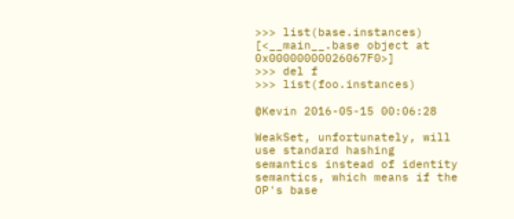>>> list(base.instances)
[<__main__.base object at 0x00000000026067F0>]
>>> del f
>>> list(foo.instances)

@Kevin 2016-05-15 00:06:28

WeakSet, unfortunately, will use standard hashing semantics instead of identity semantics, which means if the OP's base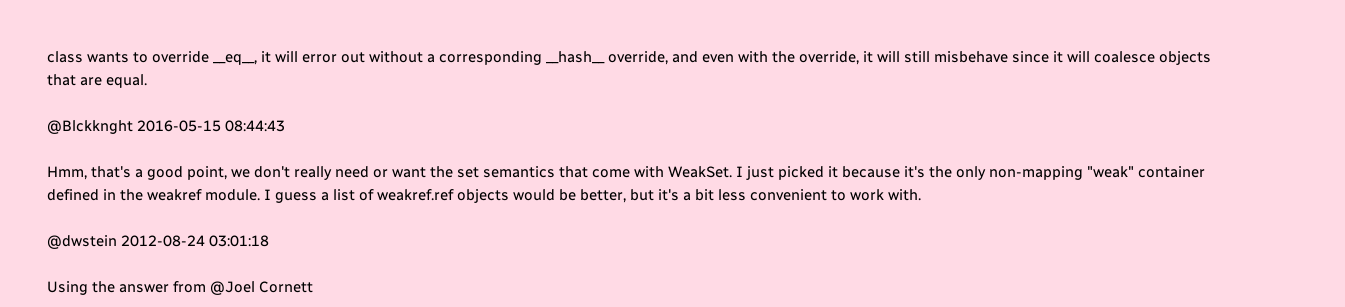class wants to override __eq__, it will error out without a corresponding __hash__ override, and even with the override, it will still misbehave since it will coalesce objects that are equal.

@Blckknght 2016-05-15 08:44:43

Hmm, that's a good point, we don't really need or want the set semantics that come with WeakSet. I just picked it because it's the only non-mapping "weak" container defined in the weakref module. I guess a list of weakref.ref objects would be better, but it's a bit less convenient to work with.

@dwstein 2012-08-24 03:01:18

Using the answer from @Joel Cornett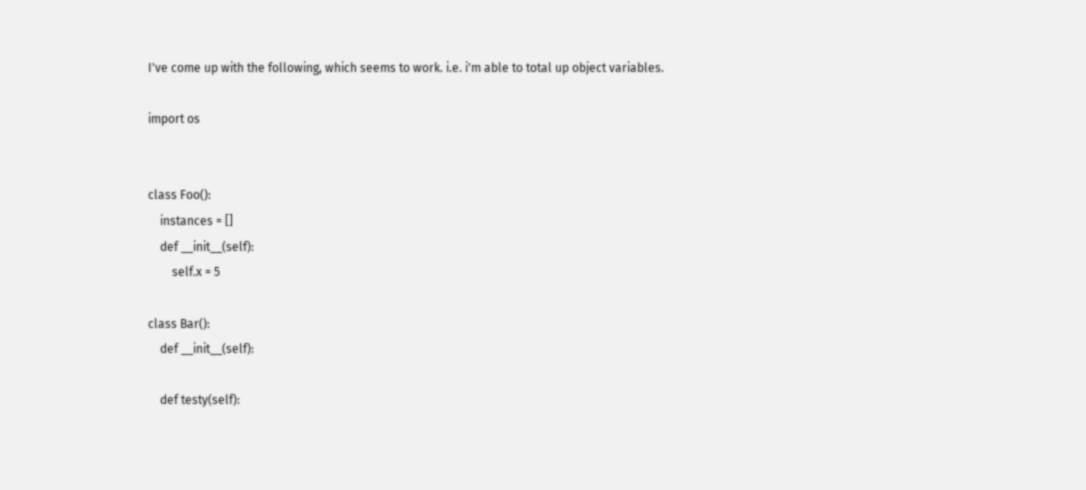I've come up with the following, which seems to work. i.e. i'm able to total up object variables.

import os


class Foo():
    instances = []
    def __init__(self):
        self.x = 5

class Bar():
    def __init__(self):

    def testy(self):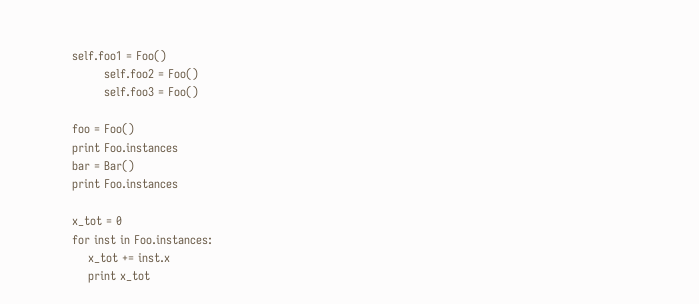self.foo1 = Foo()
        self.foo2 = Foo()
        self.foo3 = Foo()

foo = Foo()
print Foo.instances
bar = Bar()
print Foo.instances

x_tot = 0
for inst in Foo.instances:
    x_tot += inst.x
    print x_tot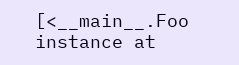[<__main__.Foo instance at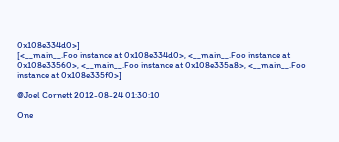0x108e334d0>]
[<__main__.Foo instance at 0x108e334d0>, <__main__.Foo instance at 0x108e33560>, <__main__.Foo instance at 0x108e335a8>, <__main__.Foo instance at 0x108e335f0>]

@Joel Cornett 2012-08-24 01:30:10

One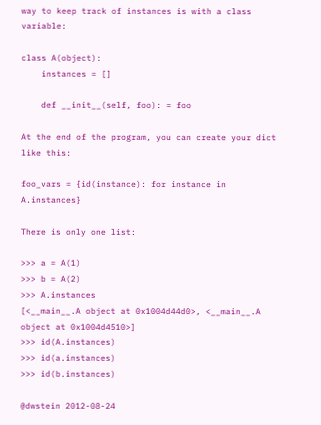way to keep track of instances is with a class variable:

class A(object):
    instances = []

    def __init__(self, foo): = foo

At the end of the program, you can create your dict like this:

foo_vars = {id(instance): for instance in A.instances}

There is only one list:

>>> a = A(1)
>>> b = A(2)
>>> A.instances
[<__main__.A object at 0x1004d44d0>, <__main__.A object at 0x1004d4510>]
>>> id(A.instances)
>>> id(a.instances)
>>> id(b.instances)

@dwstein 2012-08-24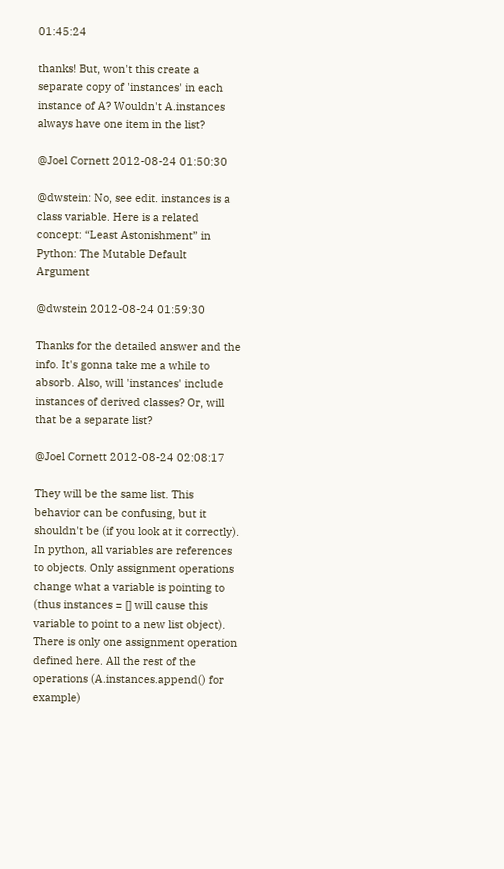01:45:24

thanks! But, won't this create a separate copy of 'instances' in each instance of A? Wouldn't A.instances always have one item in the list?

@Joel Cornett 2012-08-24 01:50:30

@dwstein: No, see edit. instances is a class variable. Here is a related concept: “Least Astonishment” in Python: The Mutable Default Argument

@dwstein 2012-08-24 01:59:30

Thanks for the detailed answer and the info. It's gonna take me a while to absorb. Also, will 'instances' include instances of derived classes? Or, will that be a separate list?

@Joel Cornett 2012-08-24 02:08:17

They will be the same list. This behavior can be confusing, but it shouldn't be (if you look at it correctly). In python, all variables are references to objects. Only assignment operations change what a variable is pointing to (thus instances = [] will cause this variable to point to a new list object). There is only one assignment operation defined here. All the rest of the operations (A.instances.append() for example)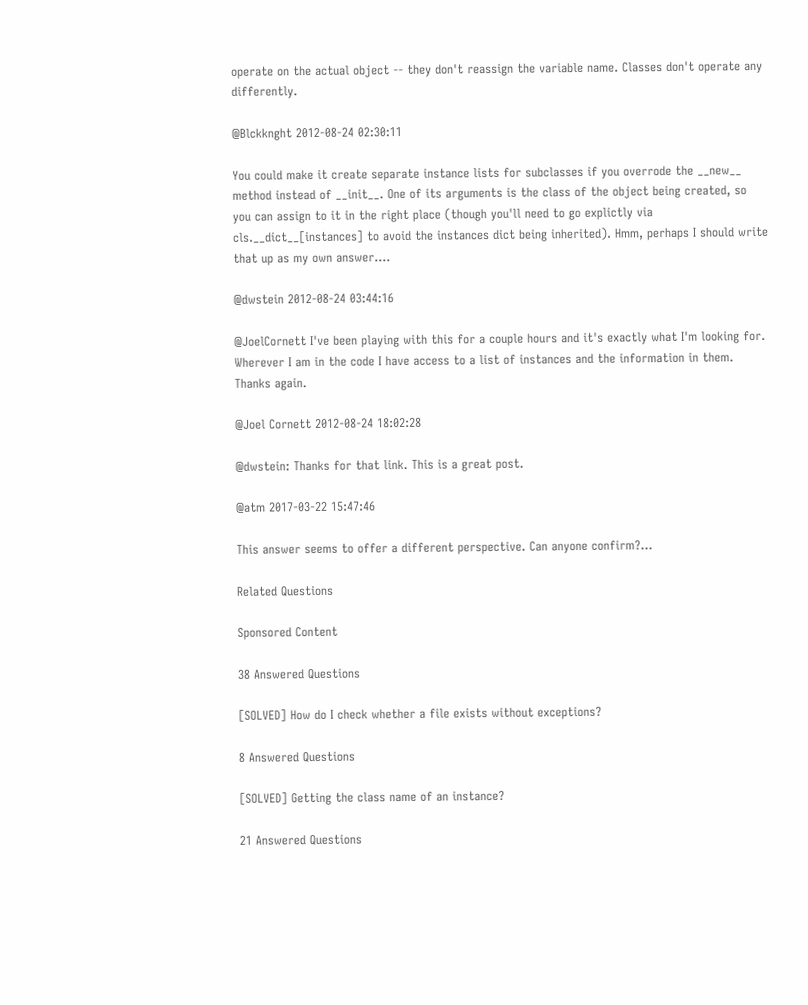operate on the actual object -- they don't reassign the variable name. Classes don't operate any differently.

@Blckknght 2012-08-24 02:30:11

You could make it create separate instance lists for subclasses if you overrode the __new__ method instead of __init__. One of its arguments is the class of the object being created, so you can assign to it in the right place (though you'll need to go explictly via cls.__dict__[instances] to avoid the instances dict being inherited). Hmm, perhaps I should write that up as my own answer....

@dwstein 2012-08-24 03:44:16

@JoelCornett I've been playing with this for a couple hours and it's exactly what I'm looking for. Wherever I am in the code I have access to a list of instances and the information in them. Thanks again.

@Joel Cornett 2012-08-24 18:02:28

@dwstein: Thanks for that link. This is a great post.

@atm 2017-03-22 15:47:46

This answer seems to offer a different perspective. Can anyone confirm?…

Related Questions

Sponsored Content

38 Answered Questions

[SOLVED] How do I check whether a file exists without exceptions?

8 Answered Questions

[SOLVED] Getting the class name of an instance?

21 Answered Questions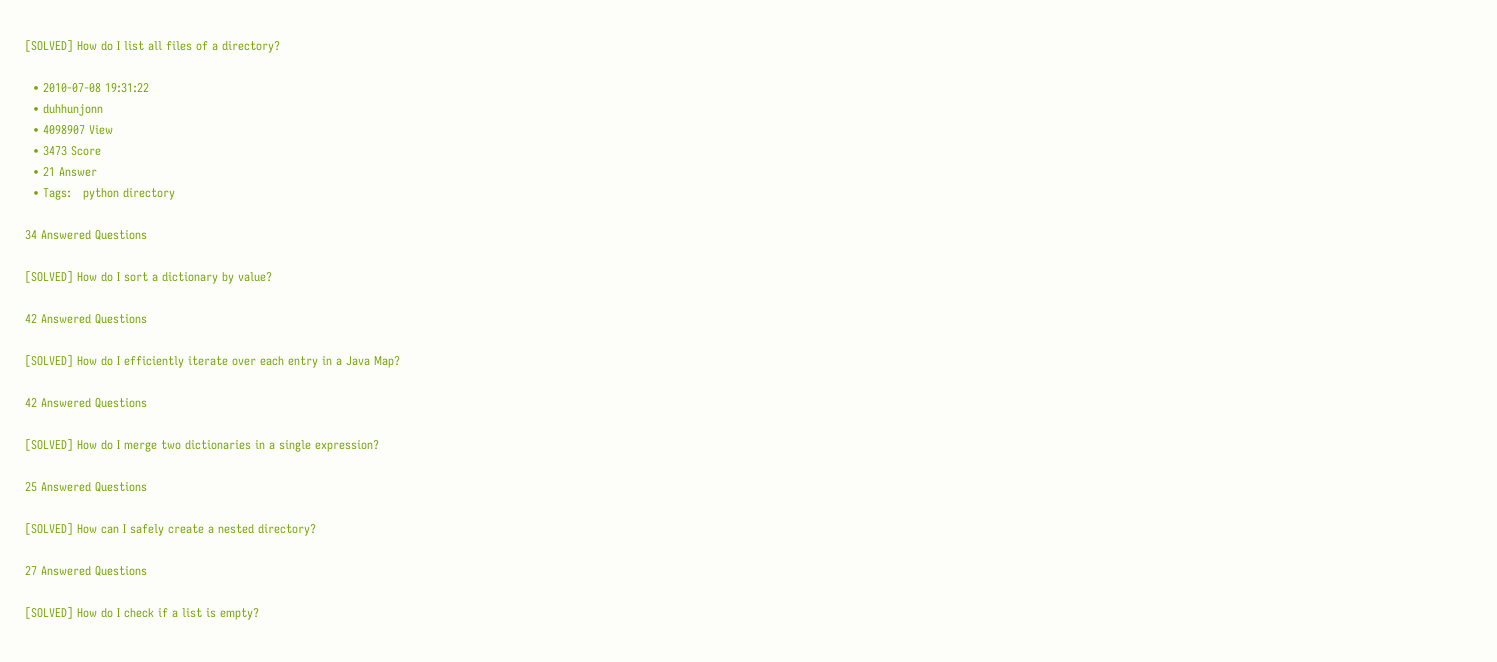[SOLVED] How do I list all files of a directory?

  • 2010-07-08 19:31:22
  • duhhunjonn
  • 4098907 View
  • 3473 Score
  • 21 Answer
  • Tags:   python directory

34 Answered Questions

[SOLVED] How do I sort a dictionary by value?

42 Answered Questions

[SOLVED] How do I efficiently iterate over each entry in a Java Map?

42 Answered Questions

[SOLVED] How do I merge two dictionaries in a single expression?

25 Answered Questions

[SOLVED] How can I safely create a nested directory?

27 Answered Questions

[SOLVED] How do I check if a list is empty?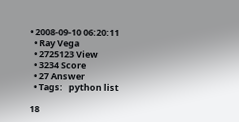• 2008-09-10 06:20:11
  • Ray Vega
  • 2725123 View
  • 3234 Score
  • 27 Answer
  • Tags:   python list

18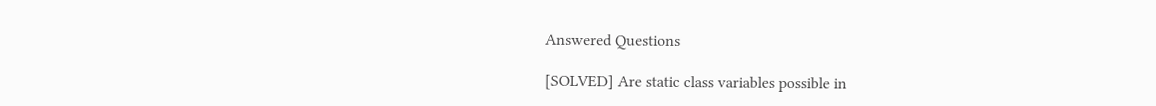Answered Questions

[SOLVED] Are static class variables possible in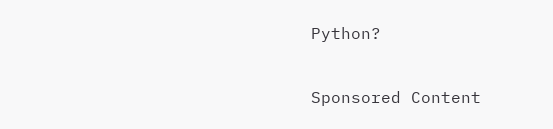Python?

Sponsored Content